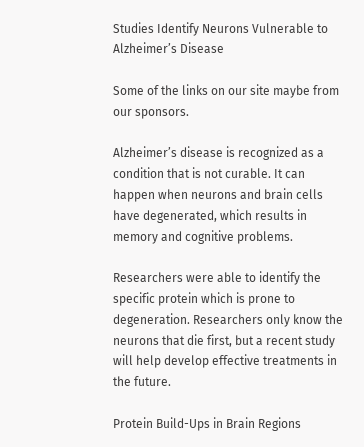Studies Identify Neurons Vulnerable to Alzheimer’s Disease

Some of the links on our site maybe from our sponsors.

Alzheimer’s disease is recognized as a condition that is not curable. It can happen when neurons and brain cells have degenerated, which results in memory and cognitive problems.

Researchers were able to identify the specific protein which is prone to degeneration. Researchers only know the neurons that die first, but a recent study will help develop effective treatments in the future.

Protein Build-Ups in Brain Regions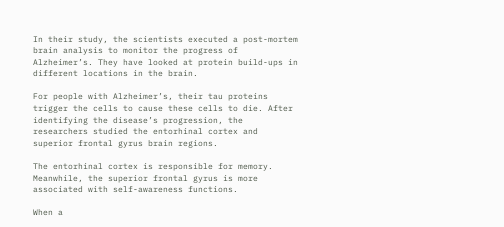In their study, the scientists executed a post-mortem brain analysis to monitor the progress of Alzheimer’s. They have looked at protein build-ups in different locations in the brain.

For people with Alzheimer’s, their tau proteins trigger the cells to cause these cells to die. After identifying the disease’s progression, the researchers studied the entorhinal cortex and superior frontal gyrus brain regions.

The entorhinal cortex is responsible for memory. Meanwhile, the superior frontal gyrus is more associated with self-awareness functions.

When a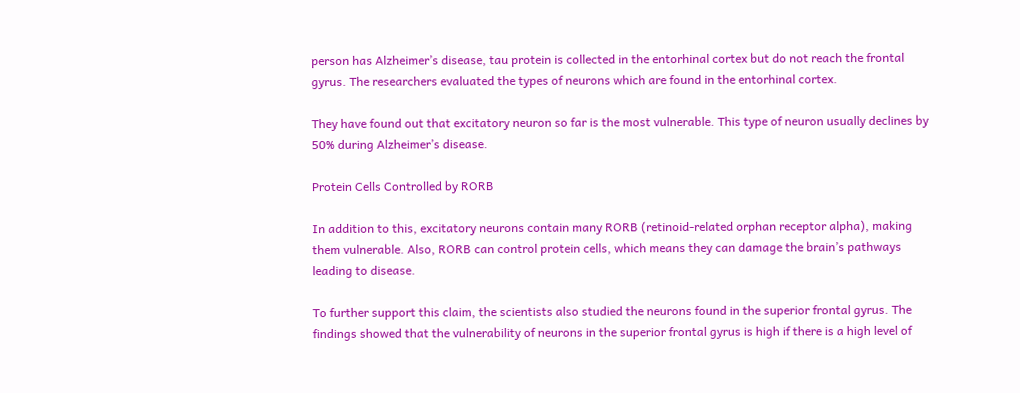person has Alzheimer’s disease, tau protein is collected in the entorhinal cortex but do not reach the frontal gyrus. The researchers evaluated the types of neurons which are found in the entorhinal cortex.

They have found out that excitatory neuron so far is the most vulnerable. This type of neuron usually declines by 50% during Alzheimer’s disease.

Protein Cells Controlled by RORB

In addition to this, excitatory neurons contain many RORB (retinoid-related orphan receptor alpha), making them vulnerable. Also, RORB can control protein cells, which means they can damage the brain’s pathways leading to disease.

To further support this claim, the scientists also studied the neurons found in the superior frontal gyrus. The findings showed that the vulnerability of neurons in the superior frontal gyrus is high if there is a high level of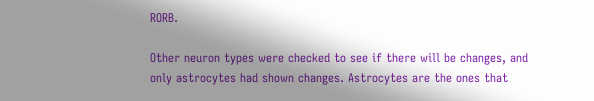RORB.

Other neuron types were checked to see if there will be changes, and only astrocytes had shown changes. Astrocytes are the ones that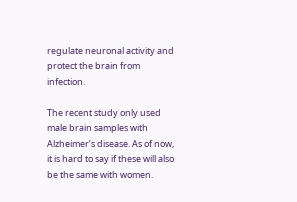regulate neuronal activity and protect the brain from infection.

The recent study only used male brain samples with Alzheimer’s disease. As of now, it is hard to say if these will also be the same with women.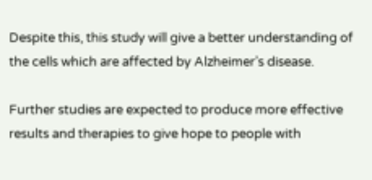Despite this, this study will give a better understanding of the cells which are affected by Alzheimer’s disease.

Further studies are expected to produce more effective results and therapies to give hope to people with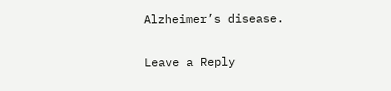Alzheimer’s disease.


Leave a Reply